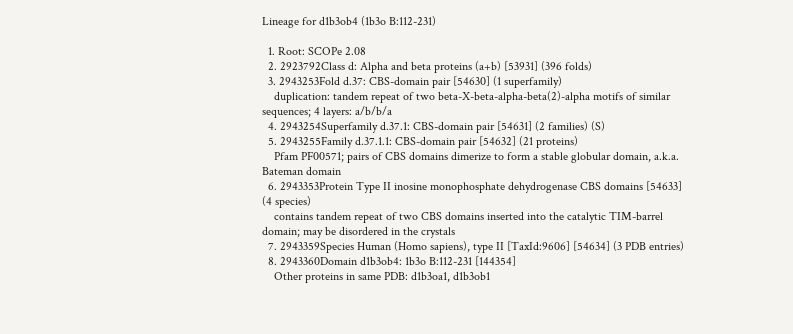Lineage for d1b3ob4 (1b3o B:112-231)

  1. Root: SCOPe 2.08
  2. 2923792Class d: Alpha and beta proteins (a+b) [53931] (396 folds)
  3. 2943253Fold d.37: CBS-domain pair [54630] (1 superfamily)
    duplication: tandem repeat of two beta-X-beta-alpha-beta(2)-alpha motifs of similar sequences; 4 layers: a/b/b/a
  4. 2943254Superfamily d.37.1: CBS-domain pair [54631] (2 families) (S)
  5. 2943255Family d.37.1.1: CBS-domain pair [54632] (21 proteins)
    Pfam PF00571; pairs of CBS domains dimerize to form a stable globular domain, a.k.a. Bateman domain
  6. 2943353Protein Type II inosine monophosphate dehydrogenase CBS domains [54633] (4 species)
    contains tandem repeat of two CBS domains inserted into the catalytic TIM-barrel domain; may be disordered in the crystals
  7. 2943359Species Human (Homo sapiens), type II [TaxId:9606] [54634] (3 PDB entries)
  8. 2943360Domain d1b3ob4: 1b3o B:112-231 [144354]
    Other proteins in same PDB: d1b3oa1, d1b3ob1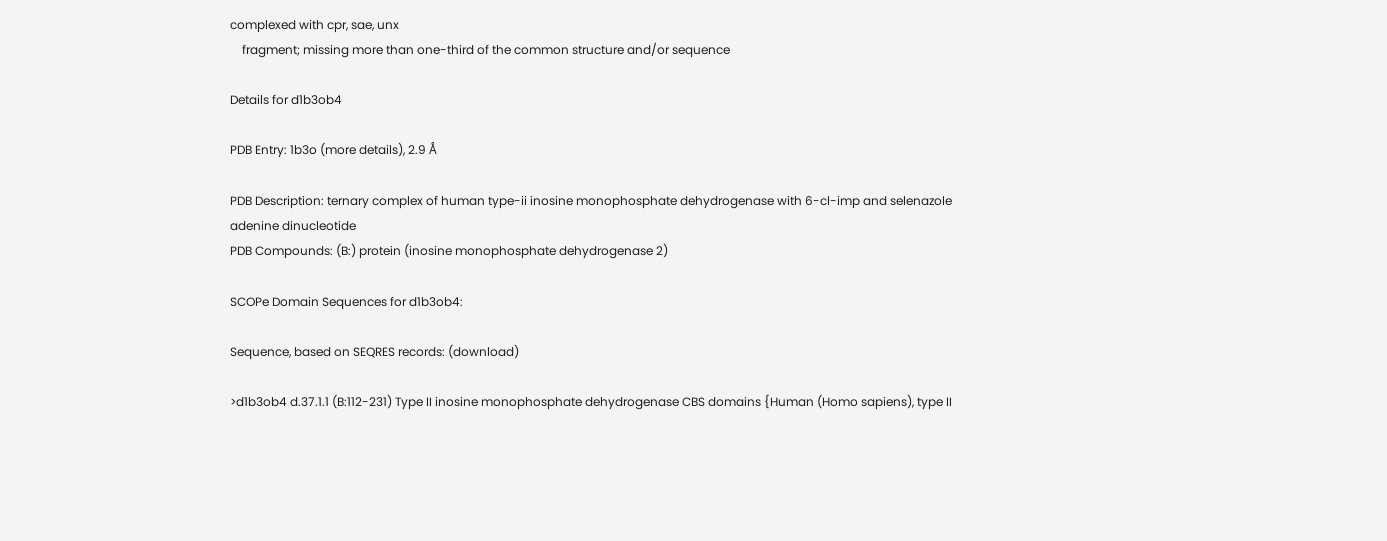complexed with cpr, sae, unx
    fragment; missing more than one-third of the common structure and/or sequence

Details for d1b3ob4

PDB Entry: 1b3o (more details), 2.9 Å

PDB Description: ternary complex of human type-ii inosine monophosphate dehydrogenase with 6-cl-imp and selenazole adenine dinucleotide
PDB Compounds: (B:) protein (inosine monophosphate dehydrogenase 2)

SCOPe Domain Sequences for d1b3ob4:

Sequence, based on SEQRES records: (download)

>d1b3ob4 d.37.1.1 (B:112-231) Type II inosine monophosphate dehydrogenase CBS domains {Human (Homo sapiens), type II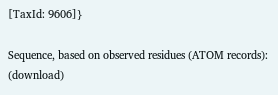[TaxId: 9606]}

Sequence, based on observed residues (ATOM records): (download)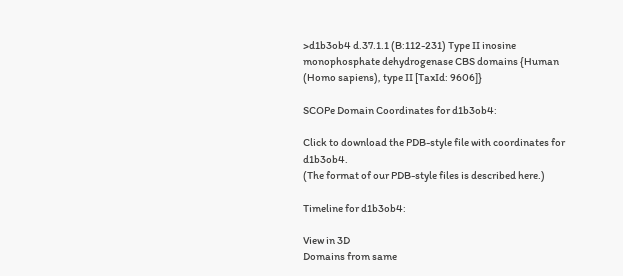>d1b3ob4 d.37.1.1 (B:112-231) Type II inosine monophosphate dehydrogenase CBS domains {Human (Homo sapiens), type II [TaxId: 9606]}

SCOPe Domain Coordinates for d1b3ob4:

Click to download the PDB-style file with coordinates for d1b3ob4.
(The format of our PDB-style files is described here.)

Timeline for d1b3ob4:

View in 3D
Domains from same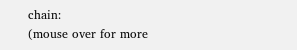chain:
(mouse over for more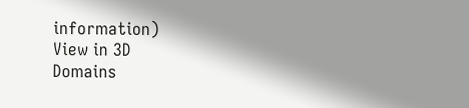information)
View in 3D
Domains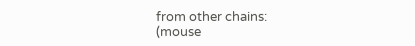from other chains:
(mouse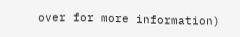over for more information)